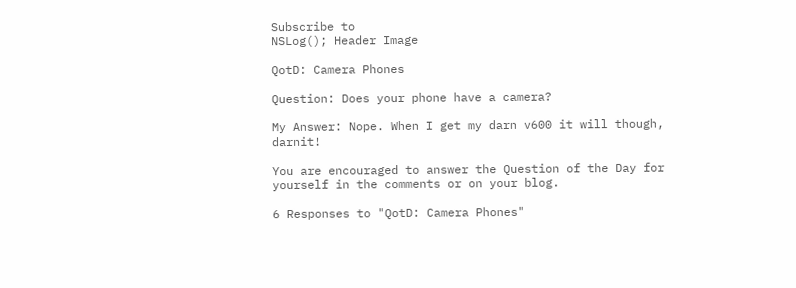Subscribe to
NSLog(); Header Image

QotD: Camera Phones

Question: Does your phone have a camera?

My Answer: Nope. When I get my darn v600 it will though, darnit!

You are encouraged to answer the Question of the Day for yourself in the comments or on your blog.

6 Responses to "QotD: Camera Phones"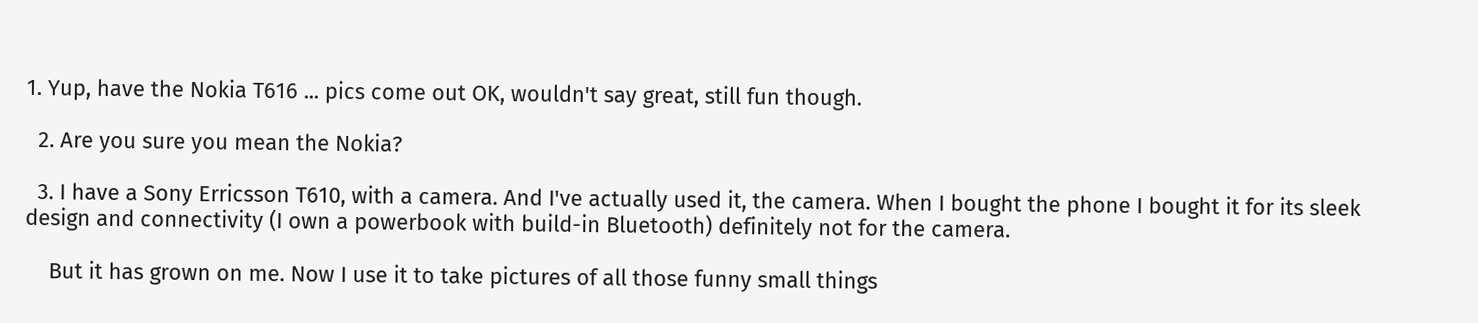1. Yup, have the Nokia T616 ... pics come out OK, wouldn't say great, still fun though.

  2. Are you sure you mean the Nokia?

  3. I have a Sony Erricsson T610, with a camera. And I've actually used it, the camera. When I bought the phone I bought it for its sleek design and connectivity (I own a powerbook with build-in Bluetooth) definitely not for the camera.

    But it has grown on me. Now I use it to take pictures of all those funny small things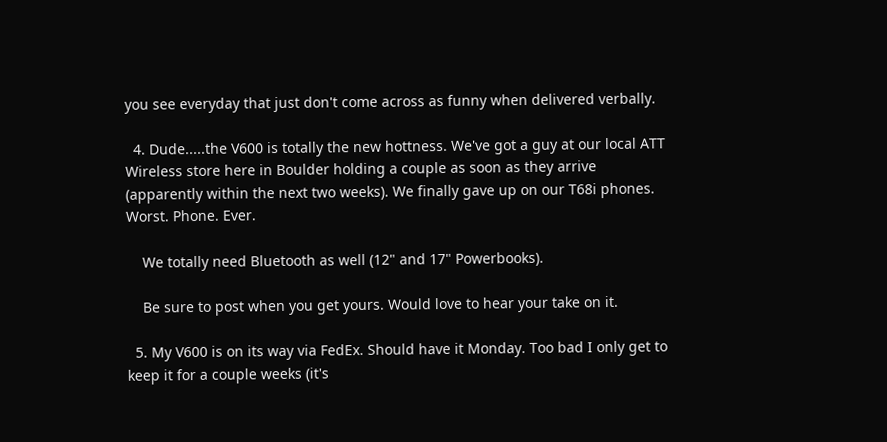you see everyday that just don't come across as funny when delivered verbally.

  4. Dude.....the V600 is totally the new hottness. We've got a guy at our local ATT Wireless store here in Boulder holding a couple as soon as they arrive (apparently within the next two weeks). We finally gave up on our T68i phones. Worst. Phone. Ever.

    We totally need Bluetooth as well (12" and 17" Powerbooks).

    Be sure to post when you get yours. Would love to hear your take on it.

  5. My V600 is on its way via FedEx. Should have it Monday. Too bad I only get to keep it for a couple weeks (it's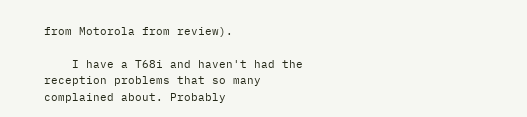from Motorola from review).

    I have a T68i and haven't had the reception problems that so many complained about. Probably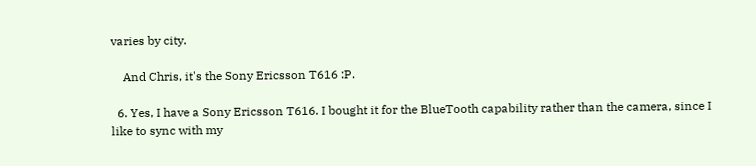varies by city.

    And Chris, it's the Sony Ericsson T616 :P.

  6. Yes, I have a Sony Ericsson T616. I bought it for the BlueTooth capability rather than the camera, since I like to sync with my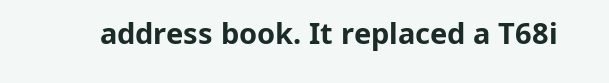address book. It replaced a T68i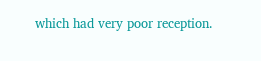which had very poor reception.